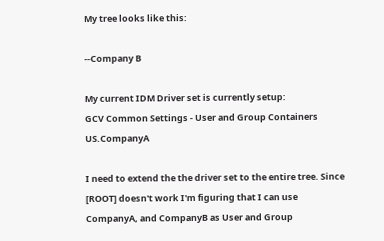My tree looks like this:

--Company B

My current IDM Driver set is currently setup:
GCV Common Settings - User and Group Containers US.CompanyA

I need to extend the the driver set to the entire tree. Since [ROOT] doesn't work I'm figuring that I can use CompanyA, and CompanyB as User and Group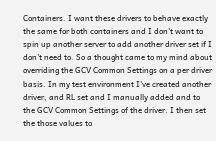Containers. I want these drivers to behave exactly the same for both containers and I don't want to spin up another server to add another driver set if I don't need to. So a thought came to my mind about overriding the GCV Common Settings on a per driver basis. In my test environment I've created another driver, and RL set and I manually added and to the GCV Common Settings of the driver. I then set the those values to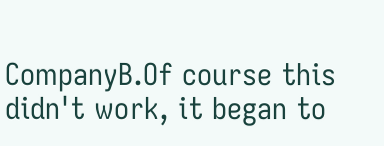CompanyB.Of course this didn't work, it began to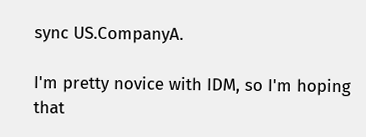sync US.CompanyA.

I'm pretty novice with IDM, so I'm hoping that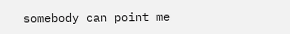somebody can point me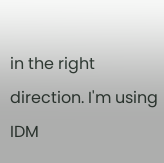in the right direction. I'm using IDM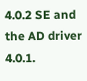4.0.2 SE and the AD driver 4.0.1.